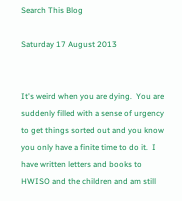Search This Blog

Saturday 17 August 2013


It's weird when you are dying.  You are suddenly filled with a sense of urgency to get things sorted out and you know you only have a finite time to do it.  I have written letters and books to HWISO and the children and am still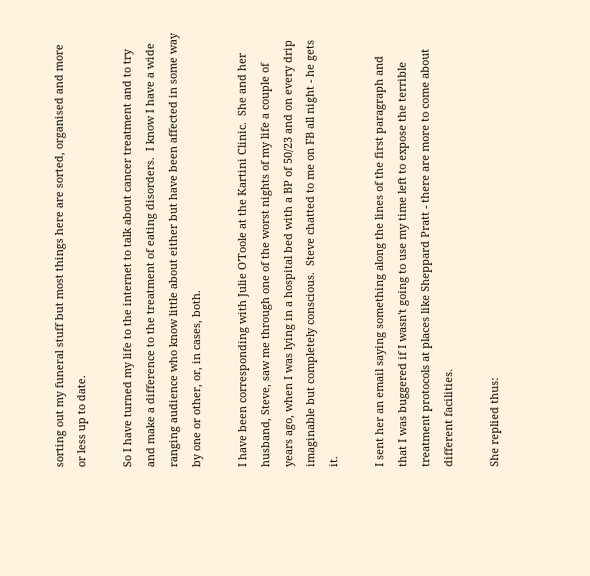sorting out my funeral stuff but most things here are sorted, organised and more or less up to date.

So I have turned my life to the internet to talk about cancer treatment and to try and make a difference to the treatment of eating disorders.  I know I have a wide ranging audience who know little about either but have been affected in some way by one or other, or, in cases, both.

I have been corresponding with Julie O'Toole at the Kartini Clinic.  She and her husband, Steve, saw me through one of the worst nights of my life a couple of years ago, when I was lying in a hospital bed with a BP of 50/23 and on every drip imaginable but completely conscious.  Steve chatted to me on FB all night - he gets it.

I sent her an email saying something along the lines of the first paragraph and that I was buggered if I wasn't going to use my time left to expose the terrible treatment protocols at places like Sheppard Pratt - there are more to come about different facilities.

She replied thus: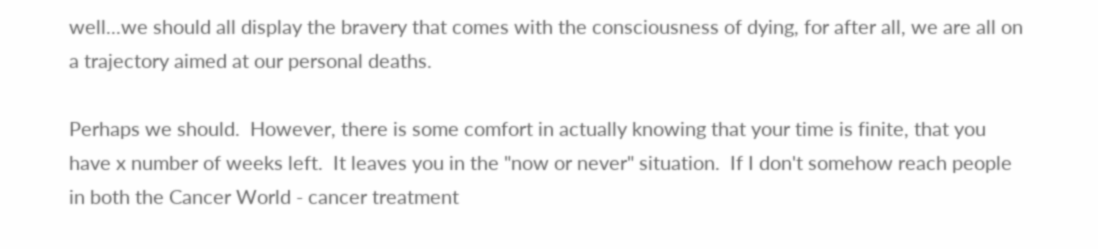well...we should all display the bravery that comes with the consciousness of dying, for after all, we are all on a trajectory aimed at our personal deaths.

Perhaps we should.  However, there is some comfort in actually knowing that your time is finite, that you have x number of weeks left.  It leaves you in the "now or never" situation.  If I don't somehow reach people in both the Cancer World - cancer treatment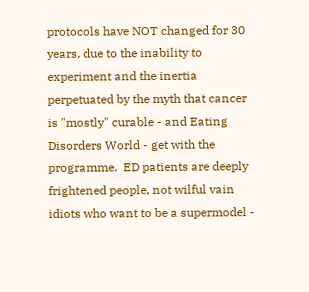protocols have NOT changed for 30 years, due to the inability to experiment and the inertia perpetuated by the myth that cancer is "mostly" curable - and Eating Disorders World - get with the programme.  ED patients are deeply frightened people, not wilful vain idiots who want to be a supermodel -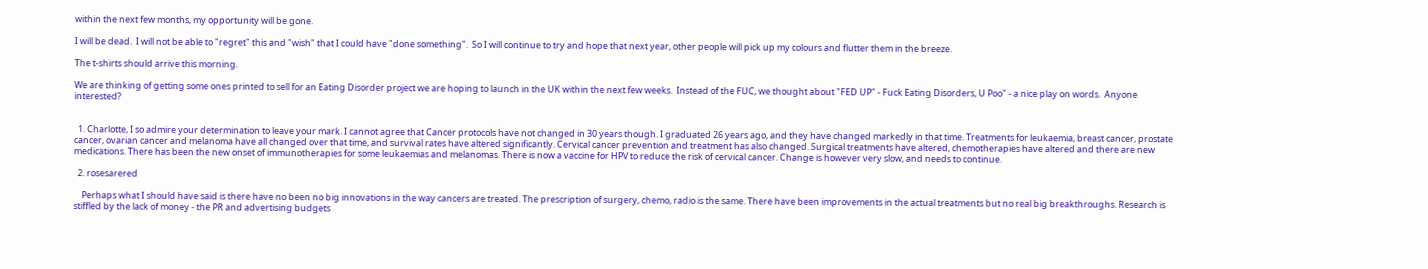within the next few months, my opportunity will be gone.

I will be dead.  I will not be able to "regret" this and "wish" that I could have "done something".  So I will continue to try and hope that next year, other people will pick up my colours and flutter them in the breeze.

The t-shirts should arrive this morning.

We are thinking of getting some ones printed to sell for an Eating Disorder project we are hoping to launch in the UK within the next few weeks.  Instead of the FUC, we thought about "FED UP" - Fuck Eating Disorders, U Poo" - a nice play on words.  Anyone interested?


  1. Charlotte, I so admire your determination to leave your mark. I cannot agree that Cancer protocols have not changed in 30 years though. I graduated 26 years ago, and they have changed markedly in that time. Treatments for leukaemia, breast cancer, prostate cancer, ovarian cancer and melanoma have all changed over that time, and survival rates have altered significantly. Cervical cancer prevention and treatment has also changed. Surgical treatments have altered, chemotherapies have altered and there are new medications. There has been the new onset of immunotherapies for some leukaemias and melanomas. There is now a vaccine for HPV to reduce the risk of cervical cancer. Change is however very slow, and needs to continue.

  2. rosesarered

    Perhaps what I should have said is there have no been no big innovations in the way cancers are treated. The prescription of surgery, chemo, radio is the same. There have been improvements in the actual treatments but no real big breakthroughs. Research is stiffled by the lack of money - the PR and advertising budgets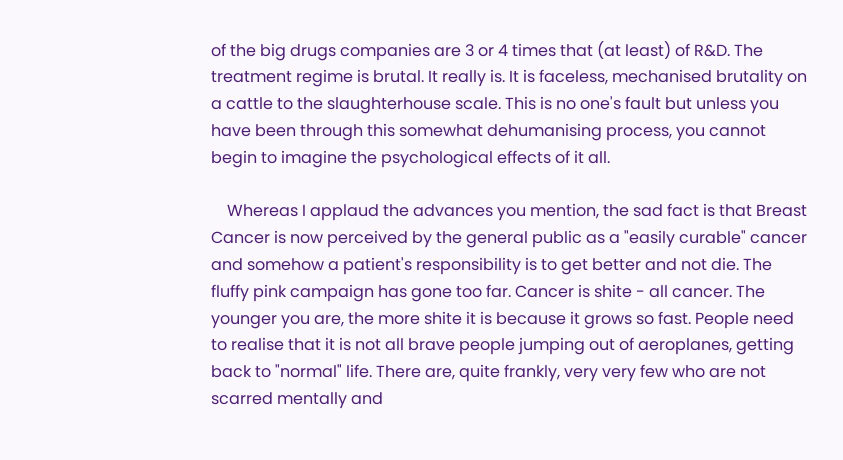of the big drugs companies are 3 or 4 times that (at least) of R&D. The treatment regime is brutal. It really is. It is faceless, mechanised brutality on a cattle to the slaughterhouse scale. This is no one's fault but unless you have been through this somewhat dehumanising process, you cannot begin to imagine the psychological effects of it all.

    Whereas I applaud the advances you mention, the sad fact is that Breast Cancer is now perceived by the general public as a "easily curable" cancer and somehow a patient's responsibility is to get better and not die. The fluffy pink campaign has gone too far. Cancer is shite - all cancer. The younger you are, the more shite it is because it grows so fast. People need to realise that it is not all brave people jumping out of aeroplanes, getting back to "normal" life. There are, quite frankly, very very few who are not scarred mentally and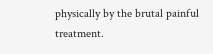physically by the brutal painful treatment.